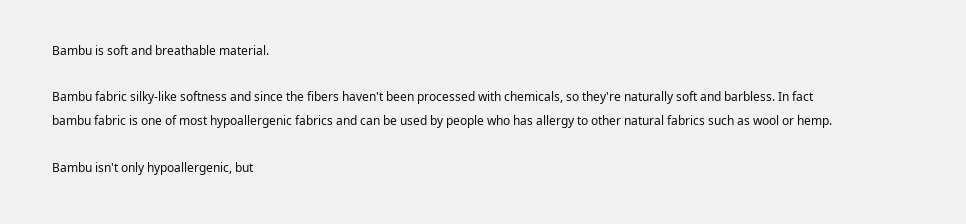Bambu is soft and breathable material.

Bambu fabric silky-like softness and since the fibers haven't been processed with chemicals, so they're naturally soft and barbless. In fact bambu fabric is one of most hypoallergenic fabrics and can be used by people who has allergy to other natural fabrics such as wool or hemp.

Bambu isn't only hypoallergenic, but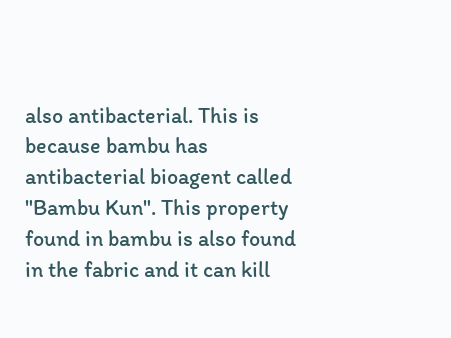also antibacterial. This is because bambu has antibacterial bioagent called "Bambu Kun". This property found in bambu is also found in the fabric and it can kill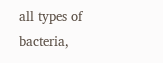all types of bacteria,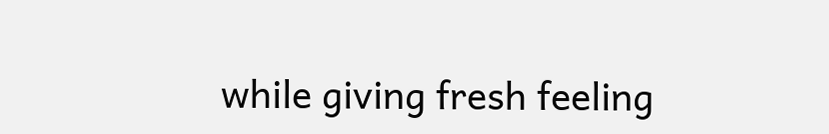while giving fresh feeling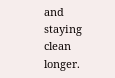and staying clean longer.